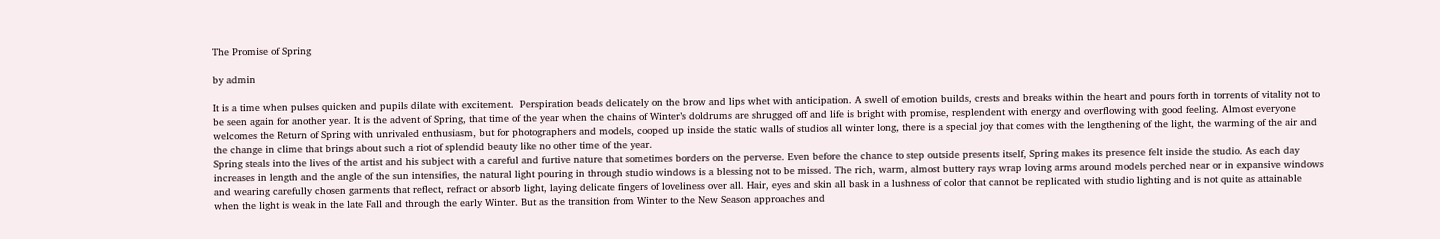The Promise of Spring

by admin

It is a time when pulses quicken and pupils dilate with excitement.  Perspiration beads delicately on the brow and lips whet with anticipation. A swell of emotion builds, crests and breaks within the heart and pours forth in torrents of vitality not to be seen again for another year. It is the advent of Spring, that time of the year when the chains of Winter’s doldrums are shrugged off and life is bright with promise, resplendent with energy and overflowing with good feeling. Almost everyone welcomes the Return of Spring with unrivaled enthusiasm, but for photographers and models, cooped up inside the static walls of studios all winter long, there is a special joy that comes with the lengthening of the light, the warming of the air and the change in clime that brings about such a riot of splendid beauty like no other time of the year.
Spring steals into the lives of the artist and his subject with a careful and furtive nature that sometimes borders on the perverse. Even before the chance to step outside presents itself, Spring makes its presence felt inside the studio. As each day increases in length and the angle of the sun intensifies, the natural light pouring in through studio windows is a blessing not to be missed. The rich, warm, almost buttery rays wrap loving arms around models perched near or in expansive windows and wearing carefully chosen garments that reflect, refract or absorb light, laying delicate fingers of loveliness over all. Hair, eyes and skin all bask in a lushness of color that cannot be replicated with studio lighting and is not quite as attainable when the light is weak in the late Fall and through the early Winter. But as the transition from Winter to the New Season approaches and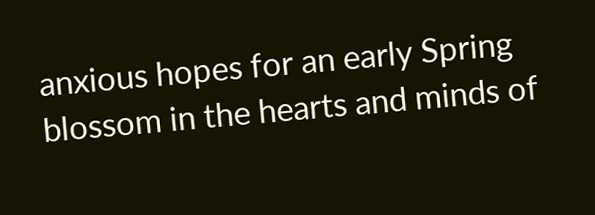anxious hopes for an early Spring blossom in the hearts and minds of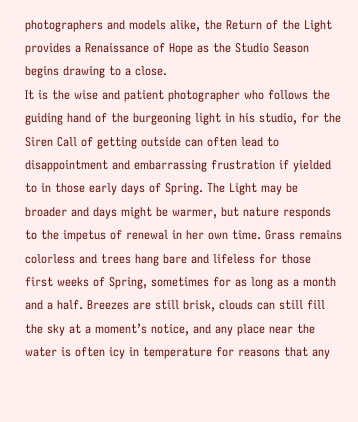photographers and models alike, the Return of the Light provides a Renaissance of Hope as the Studio Season begins drawing to a close.
It is the wise and patient photographer who follows the guiding hand of the burgeoning light in his studio, for the Siren Call of getting outside can often lead to disappointment and embarrassing frustration if yielded to in those early days of Spring. The Light may be broader and days might be warmer, but nature responds to the impetus of renewal in her own time. Grass remains colorless and trees hang bare and lifeless for those first weeks of Spring, sometimes for as long as a month and a half. Breezes are still brisk, clouds can still fill the sky at a moment’s notice, and any place near the water is often icy in temperature for reasons that any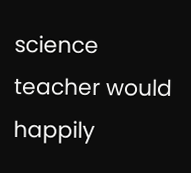science teacher would happily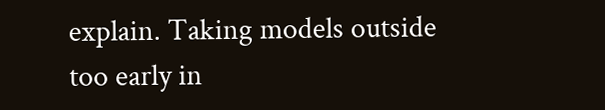explain. Taking models outside too early in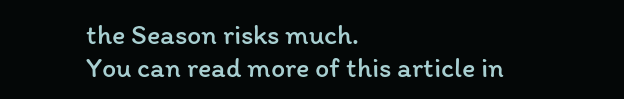the Season risks much.
You can read more of this article in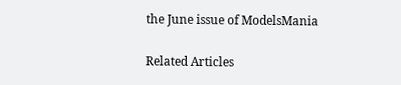the June issue of ModelsMania

Related Articles